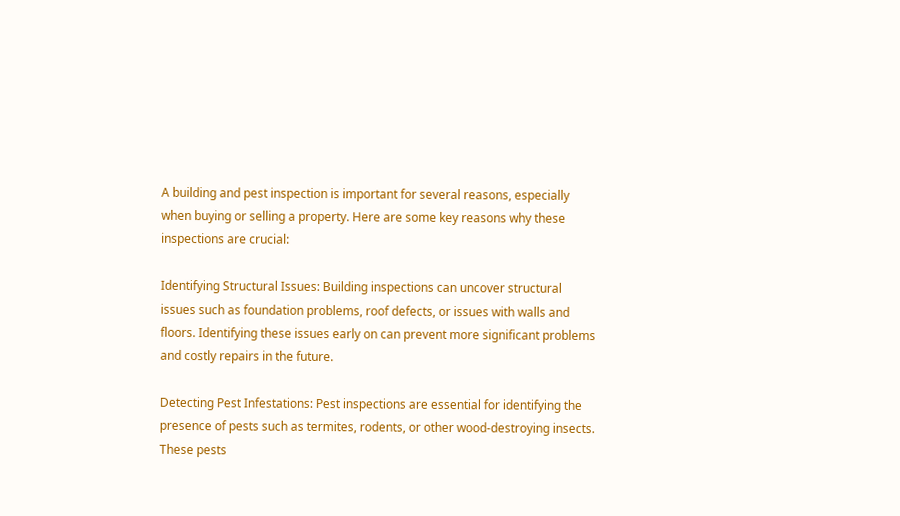A building and pest inspection is important for several reasons, especially when buying or selling a property. Here are some key reasons why these inspections are crucial:

Identifying Structural Issues: Building inspections can uncover structural issues such as foundation problems, roof defects, or issues with walls and floors. Identifying these issues early on can prevent more significant problems and costly repairs in the future.

Detecting Pest Infestations: Pest inspections are essential for identifying the presence of pests such as termites, rodents, or other wood-destroying insects. These pests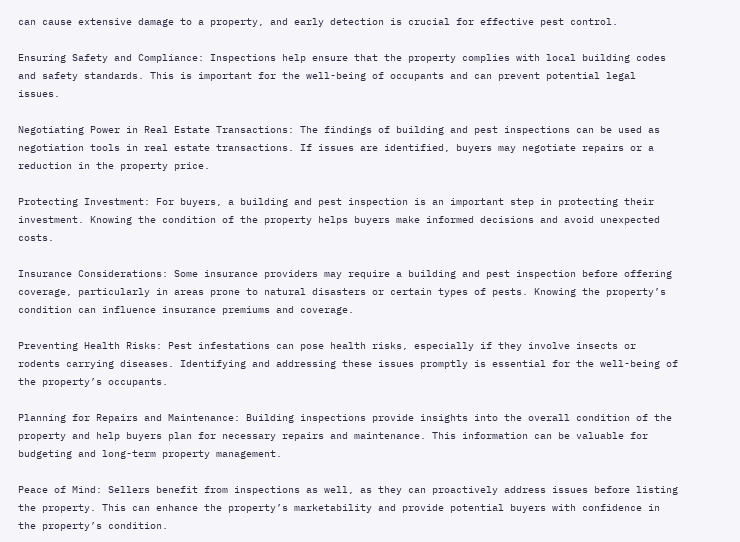can cause extensive damage to a property, and early detection is crucial for effective pest control.

Ensuring Safety and Compliance: Inspections help ensure that the property complies with local building codes and safety standards. This is important for the well-being of occupants and can prevent potential legal issues.

Negotiating Power in Real Estate Transactions: The findings of building and pest inspections can be used as negotiation tools in real estate transactions. If issues are identified, buyers may negotiate repairs or a reduction in the property price.

Protecting Investment: For buyers, a building and pest inspection is an important step in protecting their investment. Knowing the condition of the property helps buyers make informed decisions and avoid unexpected costs.

Insurance Considerations: Some insurance providers may require a building and pest inspection before offering coverage, particularly in areas prone to natural disasters or certain types of pests. Knowing the property’s condition can influence insurance premiums and coverage.

Preventing Health Risks: Pest infestations can pose health risks, especially if they involve insects or rodents carrying diseases. Identifying and addressing these issues promptly is essential for the well-being of the property’s occupants.

Planning for Repairs and Maintenance: Building inspections provide insights into the overall condition of the property and help buyers plan for necessary repairs and maintenance. This information can be valuable for budgeting and long-term property management.

Peace of Mind: Sellers benefit from inspections as well, as they can proactively address issues before listing the property. This can enhance the property’s marketability and provide potential buyers with confidence in the property’s condition.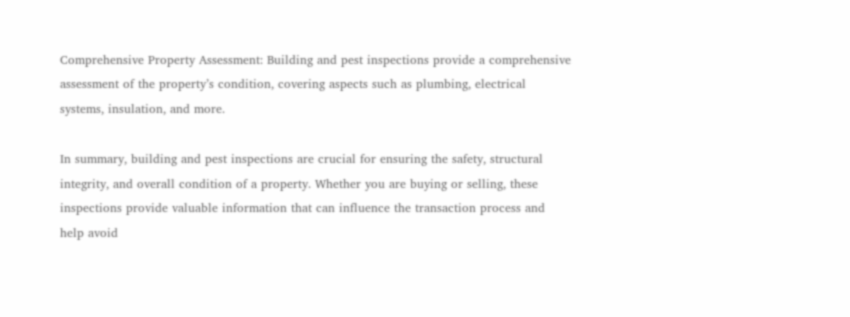Comprehensive Property Assessment: Building and pest inspections provide a comprehensive assessment of the property’s condition, covering aspects such as plumbing, electrical systems, insulation, and more.

In summary, building and pest inspections are crucial for ensuring the safety, structural integrity, and overall condition of a property. Whether you are buying or selling, these inspections provide valuable information that can influence the transaction process and help avoid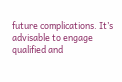future complications. It’s advisable to engage qualified and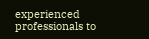experienced professionals to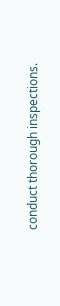conduct thorough inspections.